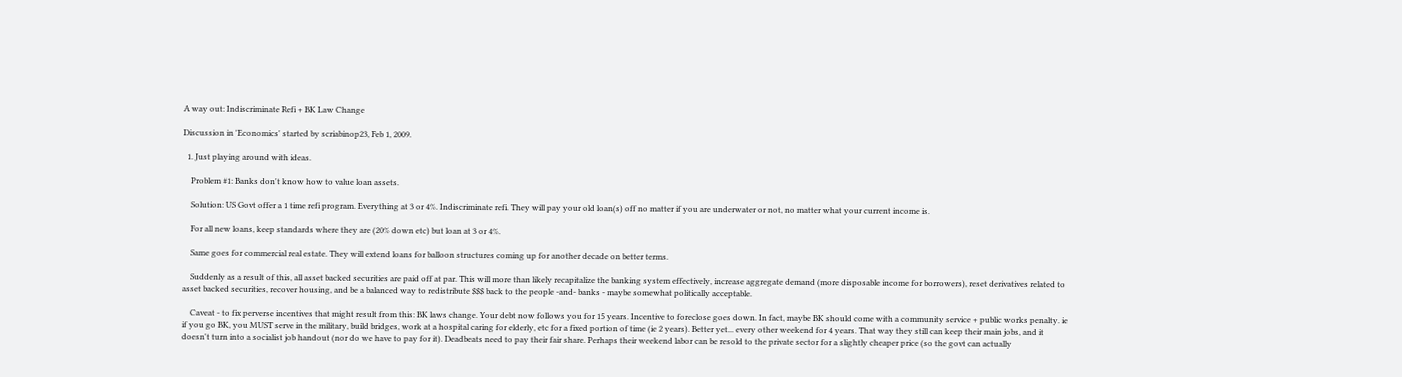A way out: Indiscriminate Refi + BK Law Change

Discussion in 'Economics' started by scriabinop23, Feb 1, 2009.

  1. Just playing around with ideas.

    Problem #1: Banks don't know how to value loan assets.

    Solution: US Govt offer a 1 time refi program. Everything at 3 or 4%. Indiscriminate refi. They will pay your old loan(s) off no matter if you are underwater or not, no matter what your current income is.

    For all new loans, keep standards where they are (20% down etc) but loan at 3 or 4%.

    Same goes for commercial real estate. They will extend loans for balloon structures coming up for another decade on better terms.

    Suddenly as a result of this, all asset backed securities are paid off at par. This will more than likely recapitalize the banking system effectively, increase aggregate demand (more disposable income for borrowers), reset derivatives related to asset backed securities, recover housing, and be a balanced way to redistribute $$$ back to the people -and- banks - maybe somewhat politically acceptable.

    Caveat - to fix perverse incentives that might result from this: BK laws change. Your debt now follows you for 15 years. Incentive to foreclose goes down. In fact, maybe BK should come with a community service + public works penalty. ie if you go BK, you MUST serve in the military, build bridges, work at a hospital caring for elderly, etc for a fixed portion of time (ie 2 years). Better yet... every other weekend for 4 years. That way they still can keep their main jobs, and it doesn't turn into a socialist job handout (nor do we have to pay for it). Deadbeats need to pay their fair share. Perhaps their weekend labor can be resold to the private sector for a slightly cheaper price (so the govt can actually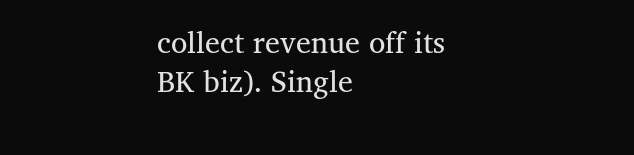collect revenue off its BK biz). Single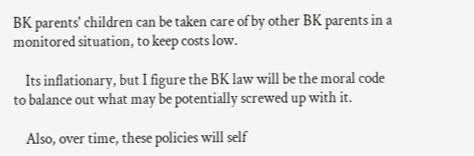BK parents' children can be taken care of by other BK parents in a monitored situation, to keep costs low.

    Its inflationary, but I figure the BK law will be the moral code to balance out what may be potentially screwed up with it.

    Also, over time, these policies will self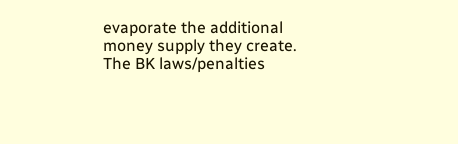evaporate the additional money supply they create. The BK laws/penalties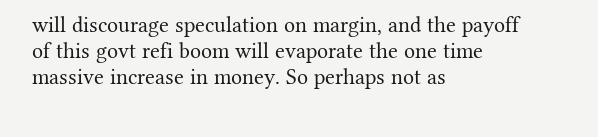will discourage speculation on margin, and the payoff of this govt refi boom will evaporate the one time massive increase in money. So perhaps not as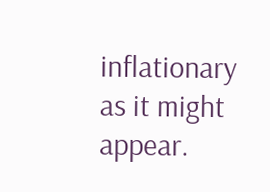inflationary as it might appear.